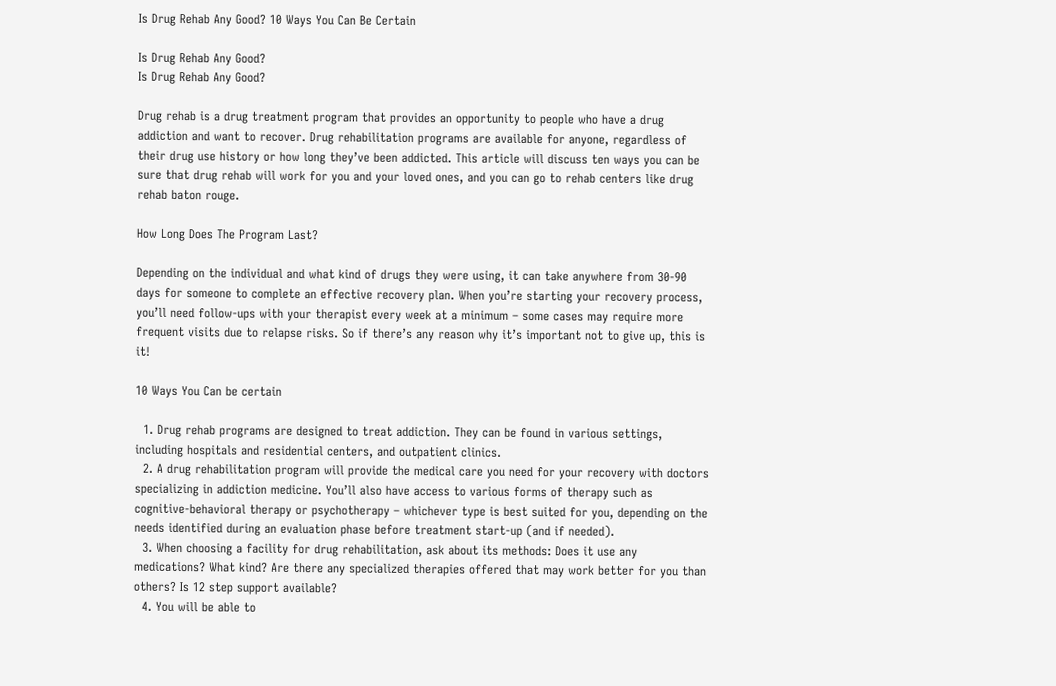Is Drug Rehab Any Good? 10 Ways You Can Be Certain

Is Drug Rehab Any Good?
Is Drug Rehab Any Good?

Drug rehab is a drug treatment program that provides an opportunity to people who have a drug addiction and want to recover. Drug rehabilitation programs are available for anyone, regardless of their drug use history or how long they’ve been addicted. This article will discuss ten ways you can be sure that drug rehab will work for you and your loved ones, and you can go to rehab centers like drug rehab baton rouge.

How Long Does The Program Last?

Depending on the individual and what kind of drugs they were using, it can take anywhere from 30-90 days for someone to complete an effective recovery plan. When you’re starting your recovery process, you’ll need follow-ups with your therapist every week at a minimum – some cases may require more frequent visits due to relapse risks. So if there’s any reason why it’s important not to give up, this is it!

10 Ways You Can be certain

  1. Drug rehab programs are designed to treat addiction. They can be found in various settings, including hospitals and residential centers, and outpatient clinics.
  2. A drug rehabilitation program will provide the medical care you need for your recovery with doctors specializing in addiction medicine. You’ll also have access to various forms of therapy such as cognitive-behavioral therapy or psychotherapy – whichever type is best suited for you, depending on the needs identified during an evaluation phase before treatment start-up (and if needed).
  3. When choosing a facility for drug rehabilitation, ask about its methods: Does it use any medications? What kind? Are there any specialized therapies offered that may work better for you than others? Is 12 step support available?
  4. You will be able to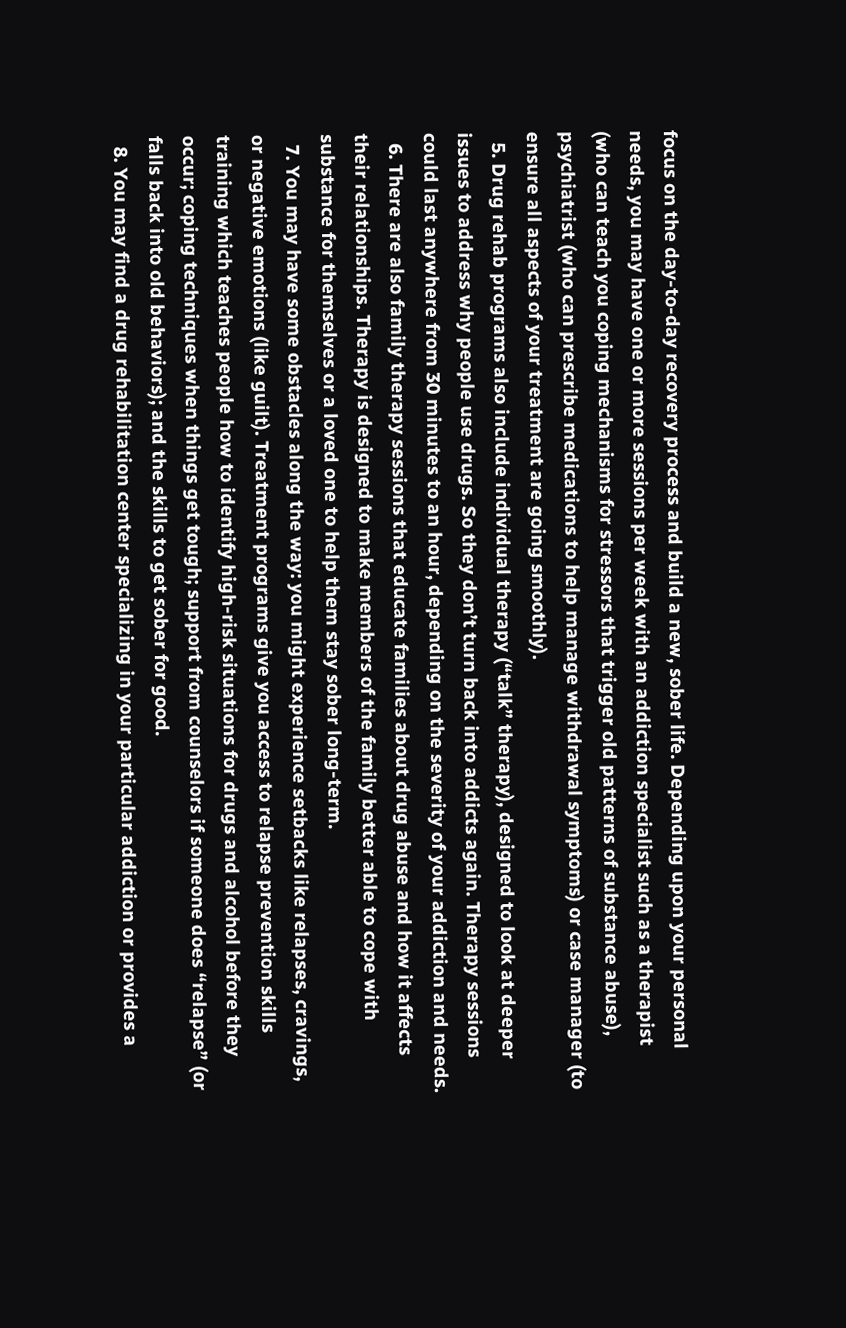focus on the day-to-day recovery process and build a new, sober life. Depending upon your personal needs, you may have one or more sessions per week with an addiction specialist such as a therapist (who can teach you coping mechanisms for stressors that trigger old patterns of substance abuse), psychiatrist (who can prescribe medications to help manage withdrawal symptoms) or case manager (to ensure all aspects of your treatment are going smoothly).
  5. Drug rehab programs also include individual therapy (“talk” therapy), designed to look at deeper issues to address why people use drugs. So they don’t turn back into addicts again. Therapy sessions could last anywhere from 30 minutes to an hour, depending on the severity of your addiction and needs.
  6. There are also family therapy sessions that educate families about drug abuse and how it affects their relationships. Therapy is designed to make members of the family better able to cope with substance for themselves or a loved one to help them stay sober long-term.
  7. You may have some obstacles along the way: you might experience setbacks like relapses, cravings, or negative emotions (like guilt). Treatment programs give you access to relapse prevention skills training which teaches people how to identify high-risk situations for drugs and alcohol before they occur; coping techniques when things get tough; support from counselors if someone does “relapse” (or falls back into old behaviors); and the skills to get sober for good.
  8. You may find a drug rehabilitation center specializing in your particular addiction or provides a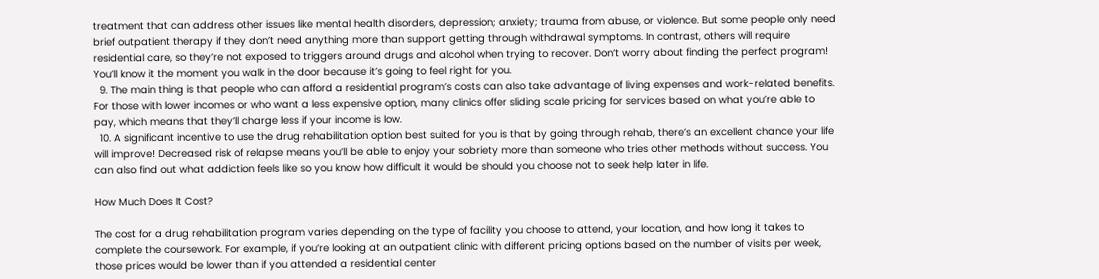treatment that can address other issues like mental health disorders, depression; anxiety; trauma from abuse, or violence. But some people only need brief outpatient therapy if they don’t need anything more than support getting through withdrawal symptoms. In contrast, others will require residential care, so they’re not exposed to triggers around drugs and alcohol when trying to recover. Don’t worry about finding the perfect program! You’ll know it the moment you walk in the door because it’s going to feel right for you.
  9. The main thing is that people who can afford a residential program’s costs can also take advantage of living expenses and work-related benefits. For those with lower incomes or who want a less expensive option, many clinics offer sliding scale pricing for services based on what you’re able to pay, which means that they’ll charge less if your income is low.
  10. A significant incentive to use the drug rehabilitation option best suited for you is that by going through rehab, there’s an excellent chance your life will improve! Decreased risk of relapse means you’ll be able to enjoy your sobriety more than someone who tries other methods without success. You can also find out what addiction feels like so you know how difficult it would be should you choose not to seek help later in life.

How Much Does It Cost?

The cost for a drug rehabilitation program varies depending on the type of facility you choose to attend, your location, and how long it takes to complete the coursework. For example, if you’re looking at an outpatient clinic with different pricing options based on the number of visits per week, those prices would be lower than if you attended a residential center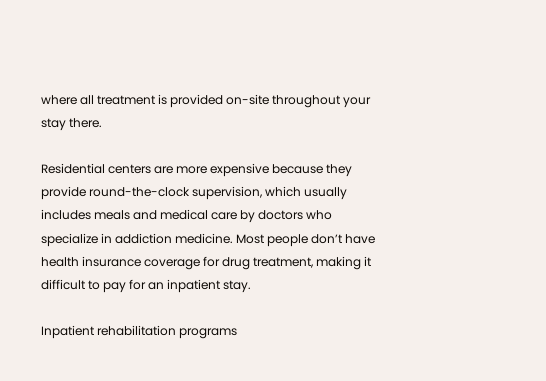where all treatment is provided on-site throughout your stay there.

Residential centers are more expensive because they provide round-the-clock supervision, which usually includes meals and medical care by doctors who specialize in addiction medicine. Most people don’t have health insurance coverage for drug treatment, making it difficult to pay for an inpatient stay.

Inpatient rehabilitation programs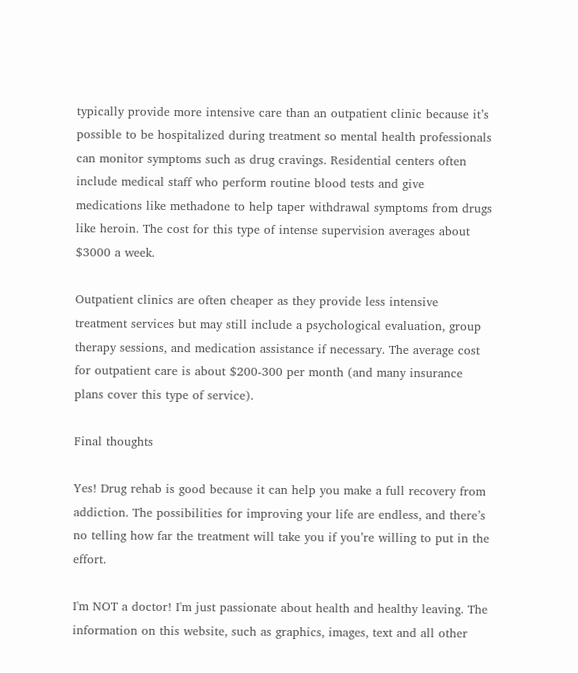typically provide more intensive care than an outpatient clinic because it’s possible to be hospitalized during treatment so mental health professionals can monitor symptoms such as drug cravings. Residential centers often include medical staff who perform routine blood tests and give medications like methadone to help taper withdrawal symptoms from drugs like heroin. The cost for this type of intense supervision averages about $3000 a week.

Outpatient clinics are often cheaper as they provide less intensive treatment services but may still include a psychological evaluation, group therapy sessions, and medication assistance if necessary. The average cost for outpatient care is about $200-300 per month (and many insurance plans cover this type of service).

Final thoughts

Yes! Drug rehab is good because it can help you make a full recovery from addiction. The possibilities for improving your life are endless, and there’s no telling how far the treatment will take you if you’re willing to put in the effort.

I'm NOT a doctor! I'm just passionate about health and healthy leaving. The information on this website, such as graphics, images, text and all other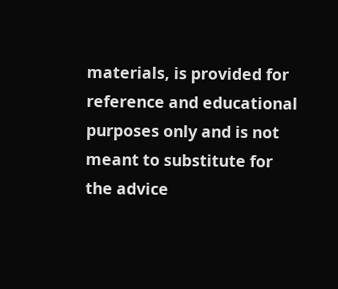materials, is provided for reference and educational purposes only and is not meant to substitute for the advice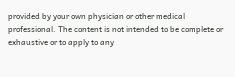provided by your own physician or other medical professional. The content is not intended to be complete or exhaustive or to apply to any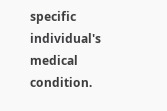specific individual's medical condition.